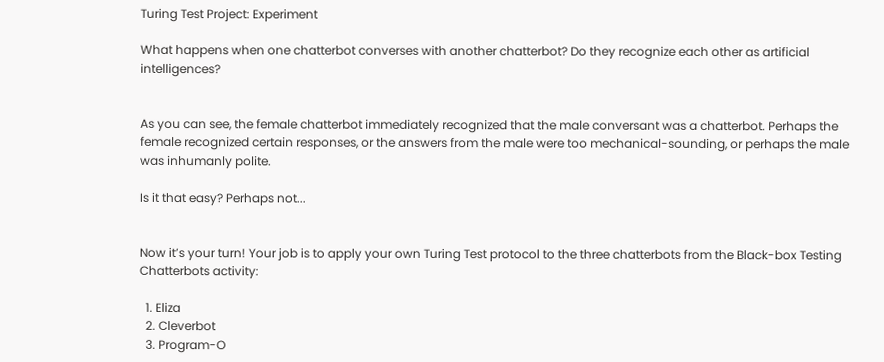Turing Test Project: Experiment

What happens when one chatterbot converses with another chatterbot? Do they recognize each other as artificial intelligences?


As you can see, the female chatterbot immediately recognized that the male conversant was a chatterbot. Perhaps the female recognized certain responses, or the answers from the male were too mechanical-sounding, or perhaps the male was inhumanly polite.

Is it that easy? Perhaps not...


Now it’s your turn! Your job is to apply your own Turing Test protocol to the three chatterbots from the Black-box Testing Chatterbots activity:

  1. Eliza
  2. Cleverbot
  3. Program-O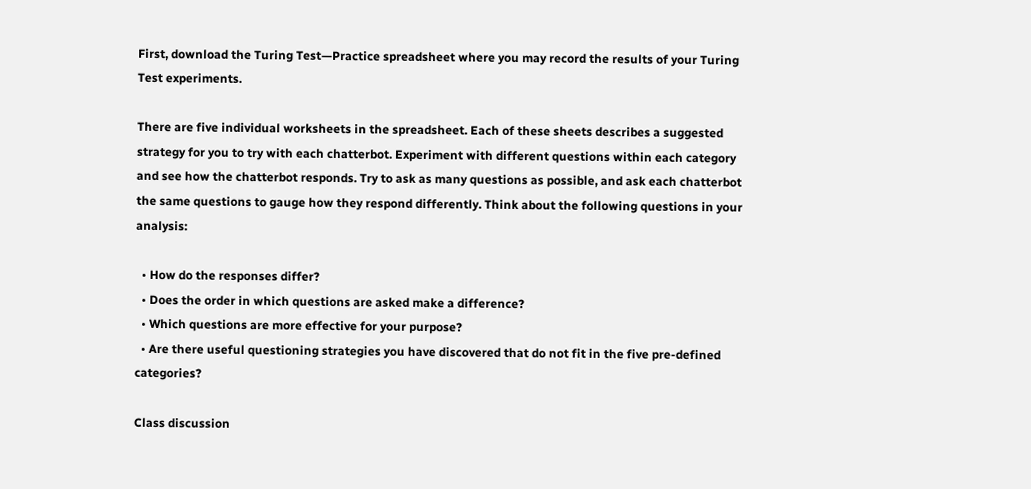First, download the Turing Test—Practice spreadsheet where you may record the results of your Turing Test experiments.

There are five individual worksheets in the spreadsheet. Each of these sheets describes a suggested strategy for you to try with each chatterbot. Experiment with different questions within each category and see how the chatterbot responds. Try to ask as many questions as possible, and ask each chatterbot the same questions to gauge how they respond differently. Think about the following questions in your analysis:

  • How do the responses differ?
  • Does the order in which questions are asked make a difference?
  • Which questions are more effective for your purpose?
  • Are there useful questioning strategies you have discovered that do not fit in the five pre-defined categories?

Class discussion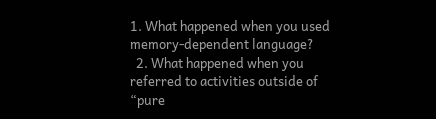1. What happened when you used memory-dependent language?
  2. What happened when you referred to activities outside of “pure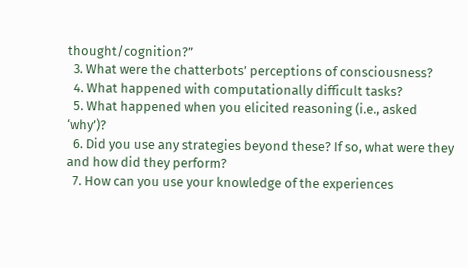thought/cognition?”
  3. What were the chatterbots’ perceptions of consciousness?
  4. What happened with computationally difficult tasks?
  5. What happened when you elicited reasoning (i.e., asked ‘why’)?
  6. Did you use any strategies beyond these? If so, what were they and how did they perform?
  7. How can you use your knowledge of the experiences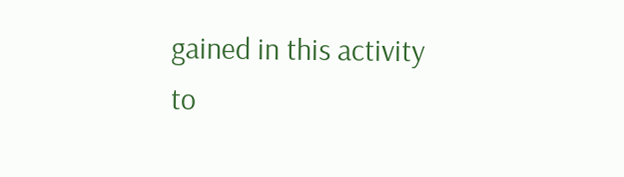gained in this activity to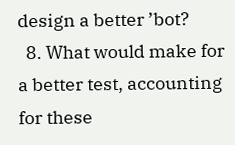design a better ’bot?
  8. What would make for a better test, accounting for these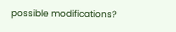possible modifications?